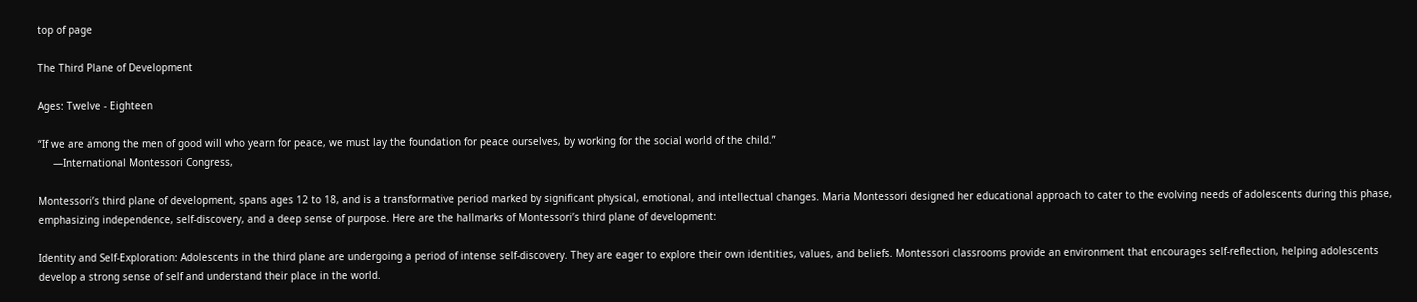top of page

The Third Plane of Development

Ages: Twelve - Eighteen

“If we are among the men of good will who yearn for peace, we must lay the foundation for peace ourselves, by working for the social world of the child.”
     —International Montessori Congress,

Montessori’s third plane of development, spans ages 12 to 18, and is a transformative period marked by significant physical, emotional, and intellectual changes. Maria Montessori designed her educational approach to cater to the evolving needs of adolescents during this phase, emphasizing independence, self-discovery, and a deep sense of purpose. Here are the hallmarks of Montessori’s third plane of development:

Identity and Self-Exploration: Adolescents in the third plane are undergoing a period of intense self-discovery. They are eager to explore their own identities, values, and beliefs. Montessori classrooms provide an environment that encourages self-reflection, helping adolescents develop a strong sense of self and understand their place in the world.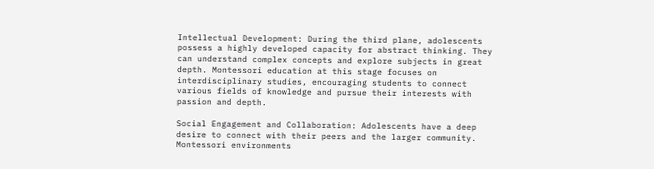Intellectual Development: During the third plane, adolescents possess a highly developed capacity for abstract thinking. They can understand complex concepts and explore subjects in great depth. Montessori education at this stage focuses on interdisciplinary studies, encouraging students to connect various fields of knowledge and pursue their interests with passion and depth.

Social Engagement and Collaboration: Adolescents have a deep desire to connect with their peers and the larger community. Montessori environments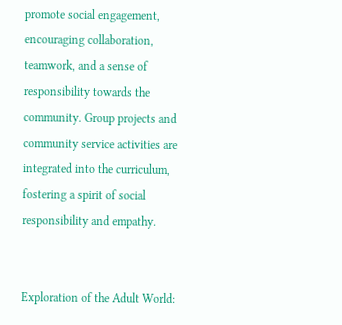promote social engagement, encouraging collaboration, teamwork, and a sense of responsibility towards the community. Group projects and community service activities are integrated into the curriculum, fostering a spirit of social responsibility and empathy.


Exploration of the Adult World: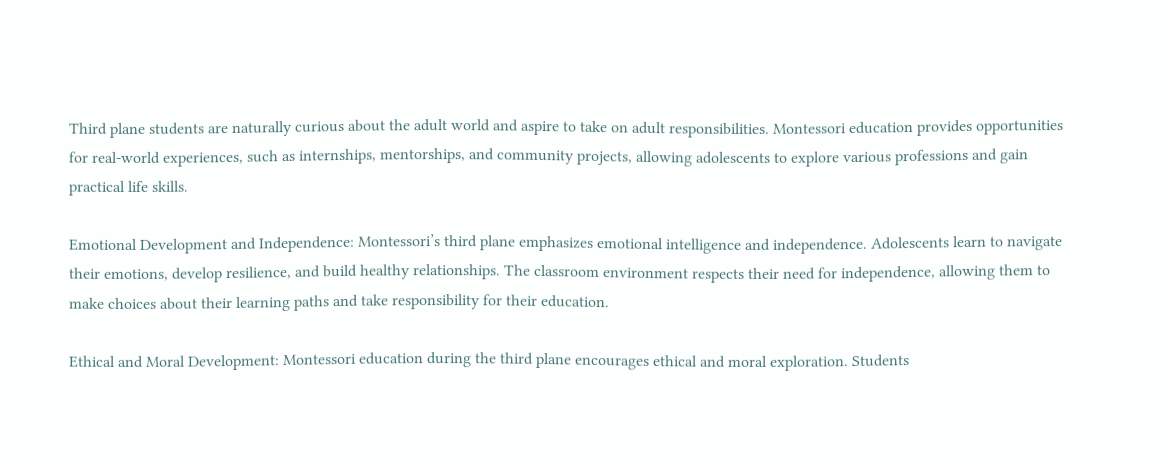Third plane students are naturally curious about the adult world and aspire to take on adult responsibilities. Montessori education provides opportunities for real-world experiences, such as internships, mentorships, and community projects, allowing adolescents to explore various professions and gain practical life skills.

Emotional Development and Independence: Montessori’s third plane emphasizes emotional intelligence and independence. Adolescents learn to navigate their emotions, develop resilience, and build healthy relationships. The classroom environment respects their need for independence, allowing them to make choices about their learning paths and take responsibility for their education.

Ethical and Moral Development: Montessori education during the third plane encourages ethical and moral exploration. Students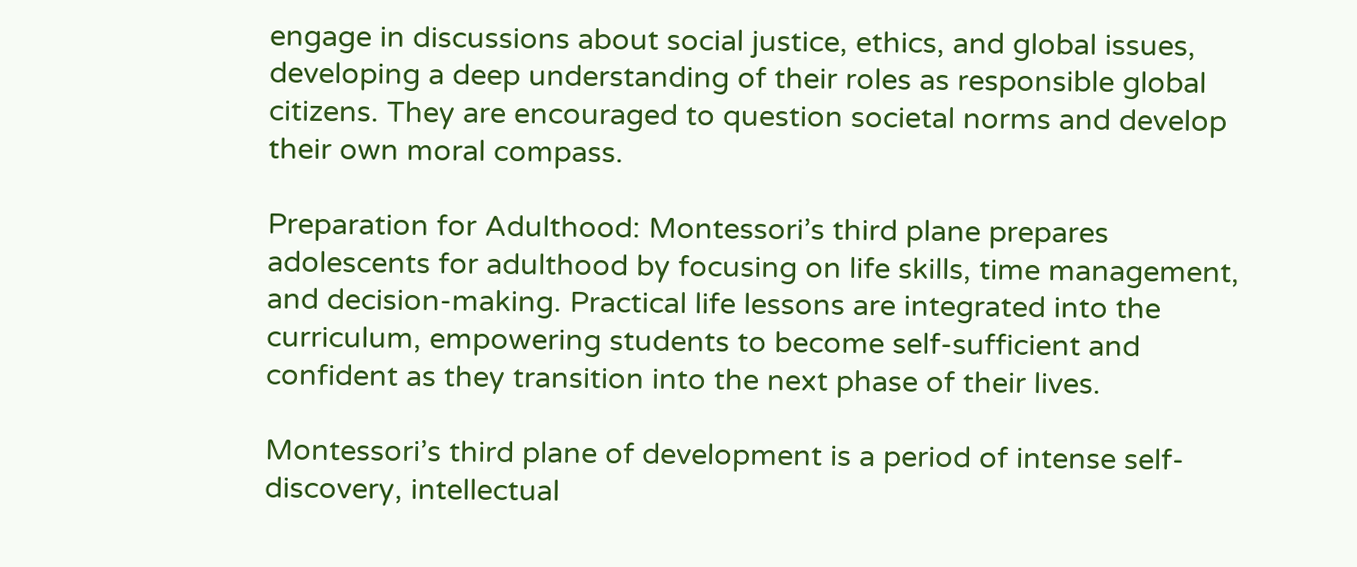engage in discussions about social justice, ethics, and global issues, developing a deep understanding of their roles as responsible global citizens. They are encouraged to question societal norms and develop their own moral compass.

Preparation for Adulthood: Montessori’s third plane prepares adolescents for adulthood by focusing on life skills, time management, and decision-making. Practical life lessons are integrated into the curriculum, empowering students to become self-sufficient and confident as they transition into the next phase of their lives.

Montessori’s third plane of development is a period of intense self-discovery, intellectual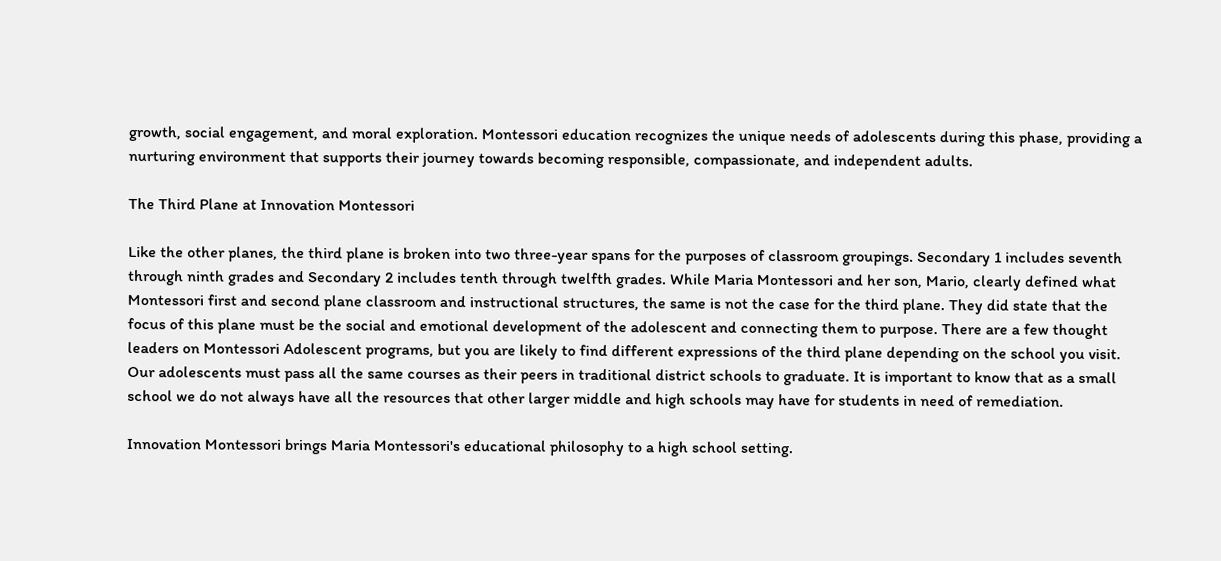growth, social engagement, and moral exploration. Montessori education recognizes the unique needs of adolescents during this phase, providing a nurturing environment that supports their journey towards becoming responsible, compassionate, and independent adults.

The Third Plane at Innovation Montessori

Like the other planes, the third plane is broken into two three-year spans for the purposes of classroom groupings. Secondary 1 includes seventh through ninth grades and Secondary 2 includes tenth through twelfth grades. While Maria Montessori and her son, Mario, clearly defined what Montessori first and second plane classroom and instructional structures, the same is not the case for the third plane. They did state that the focus of this plane must be the social and emotional development of the adolescent and connecting them to purpose. There are a few thought leaders on Montessori Adolescent programs, but you are likely to find different expressions of the third plane depending on the school you visit. Our adolescents must pass all the same courses as their peers in traditional district schools to graduate. It is important to know that as a small school we do not always have all the resources that other larger middle and high schools may have for students in need of remediation.

Innovation Montessori brings Maria Montessori's educational philosophy to a high school setting.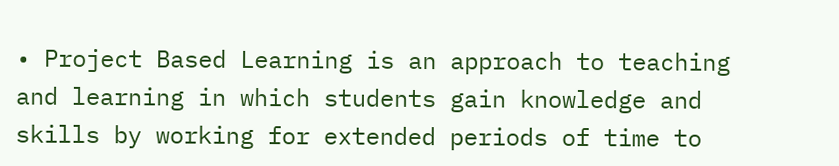• Project Based Learning is an approach to teaching and learning in which students gain knowledge and skills by working for extended periods of time to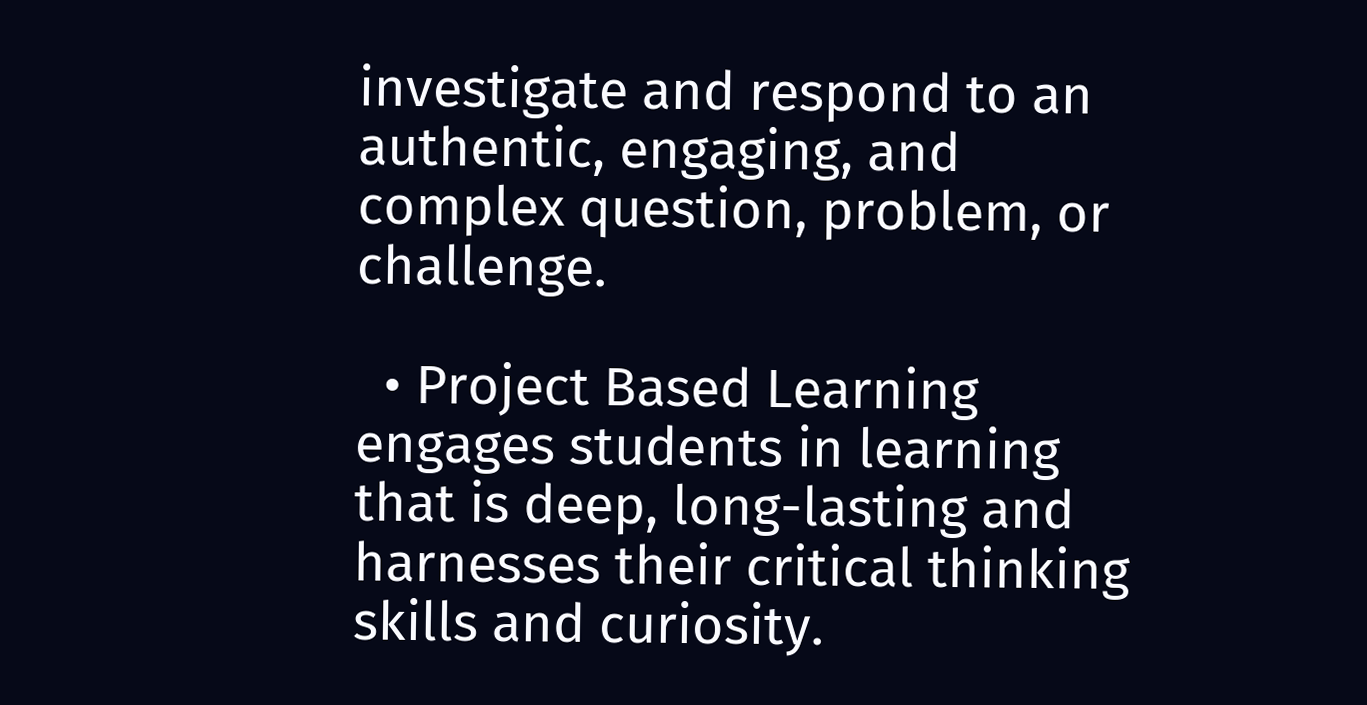investigate and respond to an authentic, engaging, and complex question, problem, or challenge.

  • Project Based Learning engages students in learning that is deep, long-lasting and harnesses their critical thinking skills and curiosity.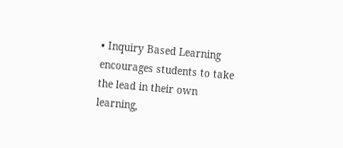• Inquiry Based Learning encourages students to take the lead in their own learning,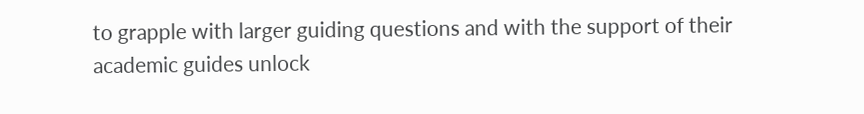to grapple with larger guiding questions and with the support of their academic guides unlock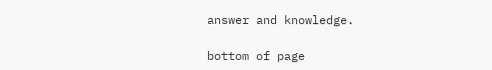answer and knowledge.

bottom of page